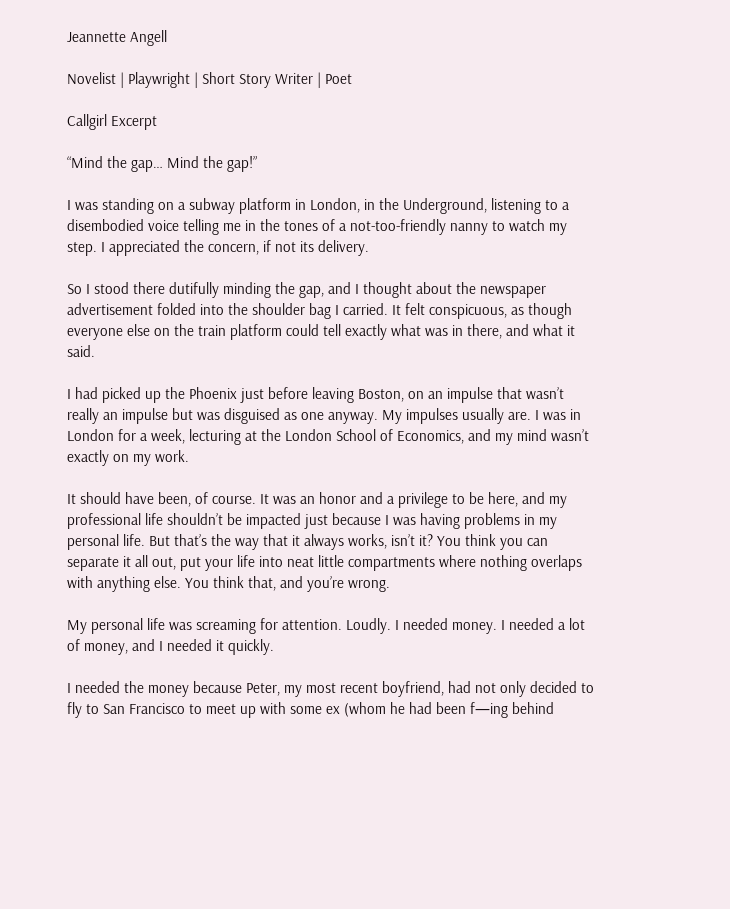Jeannette Angell

Novelist | Playwright | Short Story Writer | Poet

Callgirl Excerpt

“Mind the gap… Mind the gap!”

I was standing on a subway platform in London, in the Underground, listening to a disembodied voice telling me in the tones of a not-too-friendly nanny to watch my step. I appreciated the concern, if not its delivery.

So I stood there dutifully minding the gap, and I thought about the newspaper advertisement folded into the shoulder bag I carried. It felt conspicuous, as though everyone else on the train platform could tell exactly what was in there, and what it said.

I had picked up the Phoenix just before leaving Boston, on an impulse that wasn’t really an impulse but was disguised as one anyway. My impulses usually are. I was in London for a week, lecturing at the London School of Economics, and my mind wasn’t exactly on my work.

It should have been, of course. It was an honor and a privilege to be here, and my professional life shouldn’t be impacted just because I was having problems in my personal life. But that’s the way that it always works, isn’t it? You think you can separate it all out, put your life into neat little compartments where nothing overlaps with anything else. You think that, and you’re wrong.

My personal life was screaming for attention. Loudly. I needed money. I needed a lot of money, and I needed it quickly.

I needed the money because Peter, my most recent boyfriend, had not only decided to fly to San Francisco to meet up with some ex (whom he had been f—ing behind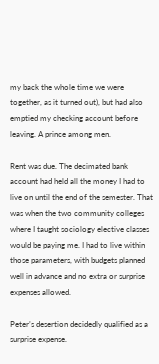my back the whole time we were together, as it turned out), but had also emptied my checking account before leaving. A prince among men.

Rent was due. The decimated bank account had held all the money I had to live on until the end of the semester. That was when the two community colleges where I taught sociology elective classes would be paying me. I had to live within those parameters, with budgets planned well in advance and no extra or surprise expenses allowed.

Peter’s desertion decidedly qualified as a surprise expense.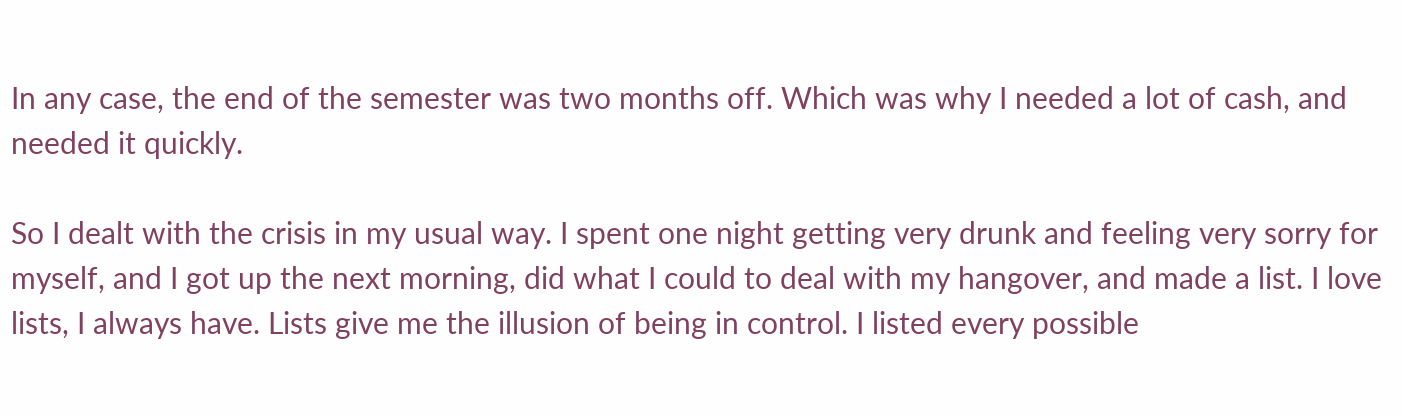In any case, the end of the semester was two months off. Which was why I needed a lot of cash, and needed it quickly.

So I dealt with the crisis in my usual way. I spent one night getting very drunk and feeling very sorry for myself, and I got up the next morning, did what I could to deal with my hangover, and made a list. I love lists, I always have. Lists give me the illusion of being in control. I listed every possible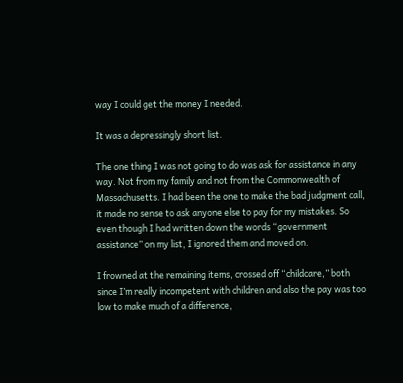way I could get the money I needed.

It was a depressingly short list.

The one thing I was not going to do was ask for assistance in any way. Not from my family and not from the Commonwealth of Massachusetts. I had been the one to make the bad judgment call, it made no sense to ask anyone else to pay for my mistakes. So even though I had written down the words “government assistance” on my list, I ignored them and moved on.

I frowned at the remaining items, crossed off “childcare,” both since I’m really incompetent with children and also the pay was too low to make much of a difference,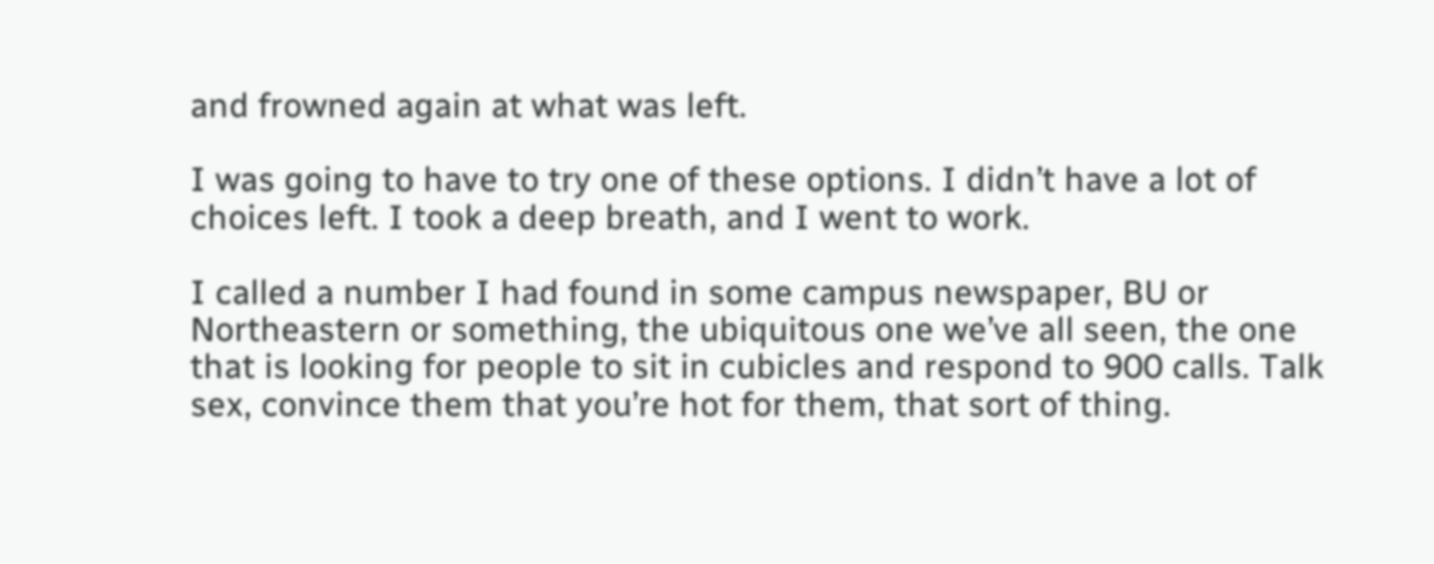and frowned again at what was left.

I was going to have to try one of these options. I didn’t have a lot of choices left. I took a deep breath, and I went to work.

I called a number I had found in some campus newspaper, BU or Northeastern or something, the ubiquitous one we’ve all seen, the one that is looking for people to sit in cubicles and respond to 900 calls. Talk sex, convince them that you’re hot for them, that sort of thing.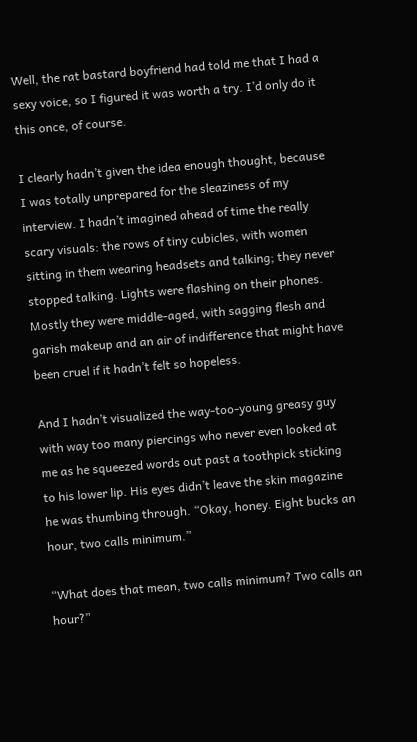Well, the rat bastard boyfriend had told me that I had a sexy voice, so I figured it was worth a try. I’d only do it this once, of course.

I clearly hadn’t given the idea enough thought, because I was totally unprepared for the sleaziness of my interview. I hadn’t imagined ahead of time the really scary visuals: the rows of tiny cubicles, with women sitting in them wearing headsets and talking; they never stopped talking. Lights were flashing on their phones. Mostly they were middle-aged, with sagging flesh and garish makeup and an air of indifference that might have been cruel if it hadn’t felt so hopeless.

And I hadn’t visualized the way-too-young greasy guy with way too many piercings who never even looked at me as he squeezed words out past a toothpick sticking to his lower lip. His eyes didn’t leave the skin magazine he was thumbing through. “Okay, honey. Eight bucks an hour, two calls minimum.”

“What does that mean, two calls minimum? Two calls an hour?”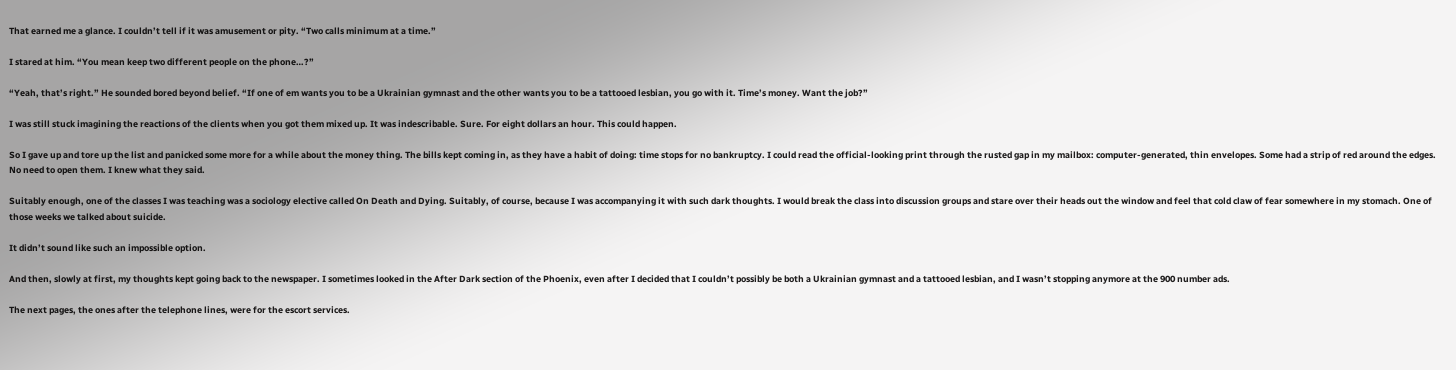That earned me a glance. I couldn’t tell if it was amusement or pity. “Two calls minimum at a time.”

I stared at him. “You mean keep two different people on the phone…?”

“Yeah, that’s right.” He sounded bored beyond belief. “If one of em wants you to be a Ukrainian gymnast and the other wants you to be a tattooed lesbian, you go with it. Time’s money. Want the job?”

I was still stuck imagining the reactions of the clients when you got them mixed up. It was indescribable. Sure. For eight dollars an hour. This could happen.

So I gave up and tore up the list and panicked some more for a while about the money thing. The bills kept coming in, as they have a habit of doing: time stops for no bankruptcy. I could read the official-looking print through the rusted gap in my mailbox: computer-generated, thin envelopes. Some had a strip of red around the edges. No need to open them. I knew what they said.

Suitably enough, one of the classes I was teaching was a sociology elective called On Death and Dying. Suitably, of course, because I was accompanying it with such dark thoughts. I would break the class into discussion groups and stare over their heads out the window and feel that cold claw of fear somewhere in my stomach. One of those weeks we talked about suicide.

It didn’t sound like such an impossible option.

And then, slowly at first, my thoughts kept going back to the newspaper. I sometimes looked in the After Dark section of the Phoenix, even after I decided that I couldn’t possibly be both a Ukrainian gymnast and a tattooed lesbian, and I wasn’t stopping anymore at the 900 number ads.

The next pages, the ones after the telephone lines, were for the escort services.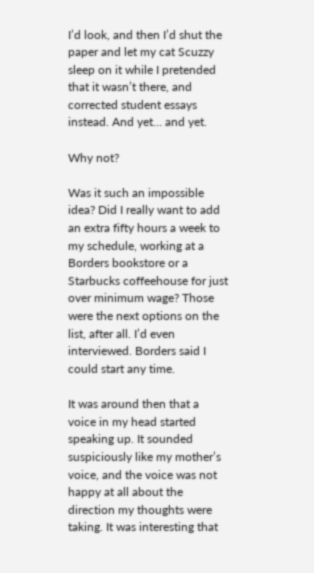I’d look, and then I’d shut the paper and let my cat Scuzzy sleep on it while I pretended that it wasn’t there, and corrected student essays instead. And yet… and yet.

Why not?

Was it such an impossible idea? Did I really want to add an extra fifty hours a week to my schedule, working at a Borders bookstore or a Starbucks coffeehouse for just over minimum wage? Those were the next options on the list, after all. I’d even interviewed. Borders said I could start any time.

It was around then that a voice in my head started speaking up. It sounded suspiciously like my mother’s voice, and the voice was not happy at all about the direction my thoughts were taking. It was interesting that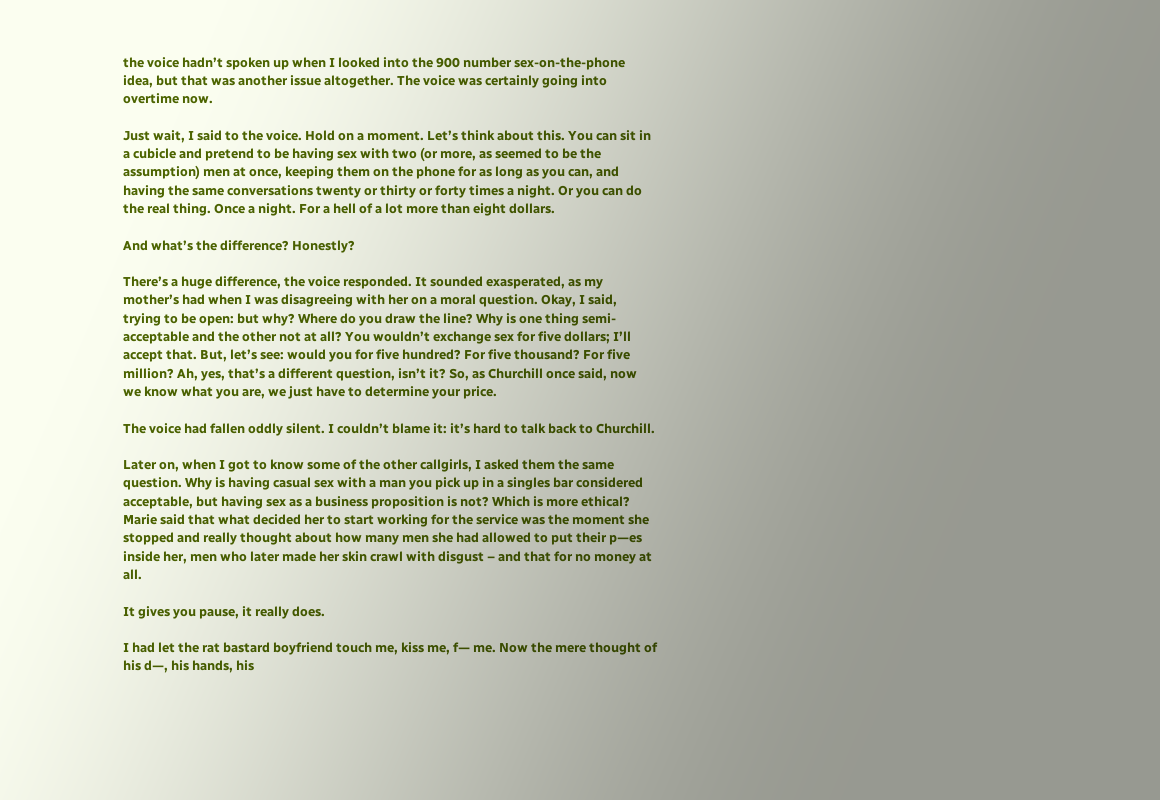the voice hadn’t spoken up when I looked into the 900 number sex-on-the-phone idea, but that was another issue altogether. The voice was certainly going into overtime now.

Just wait, I said to the voice. Hold on a moment. Let’s think about this. You can sit in a cubicle and pretend to be having sex with two (or more, as seemed to be the assumption) men at once, keeping them on the phone for as long as you can, and having the same conversations twenty or thirty or forty times a night. Or you can do the real thing. Once a night. For a hell of a lot more than eight dollars.

And what’s the difference? Honestly?

There’s a huge difference, the voice responded. It sounded exasperated, as my mother’s had when I was disagreeing with her on a moral question. Okay, I said, trying to be open: but why? Where do you draw the line? Why is one thing semi-acceptable and the other not at all? You wouldn’t exchange sex for five dollars; I’ll accept that. But, let’s see: would you for five hundred? For five thousand? For five million? Ah, yes, that’s a different question, isn’t it? So, as Churchill once said, now we know what you are, we just have to determine your price.

The voice had fallen oddly silent. I couldn’t blame it: it’s hard to talk back to Churchill.

Later on, when I got to know some of the other callgirls, I asked them the same question. Why is having casual sex with a man you pick up in a singles bar considered acceptable, but having sex as a business proposition is not? Which is more ethical? Marie said that what decided her to start working for the service was the moment she stopped and really thought about how many men she had allowed to put their p—es inside her, men who later made her skin crawl with disgust – and that for no money at all.

It gives you pause, it really does.

I had let the rat bastard boyfriend touch me, kiss me, f— me. Now the mere thought of his d—, his hands, his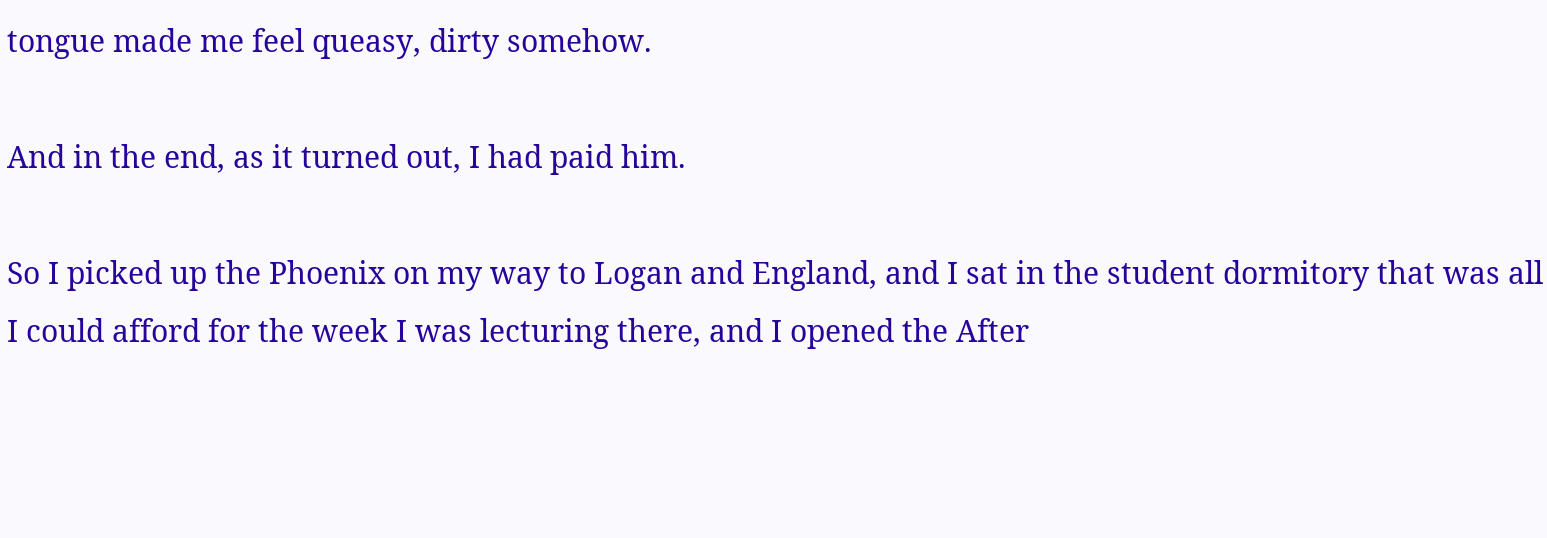tongue made me feel queasy, dirty somehow.

And in the end, as it turned out, I had paid him.

So I picked up the Phoenix on my way to Logan and England, and I sat in the student dormitory that was all I could afford for the week I was lecturing there, and I opened the After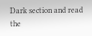Dark section and read the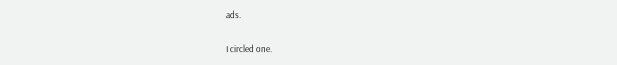ads.

I circled one.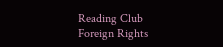Reading Club
Foreign Rights